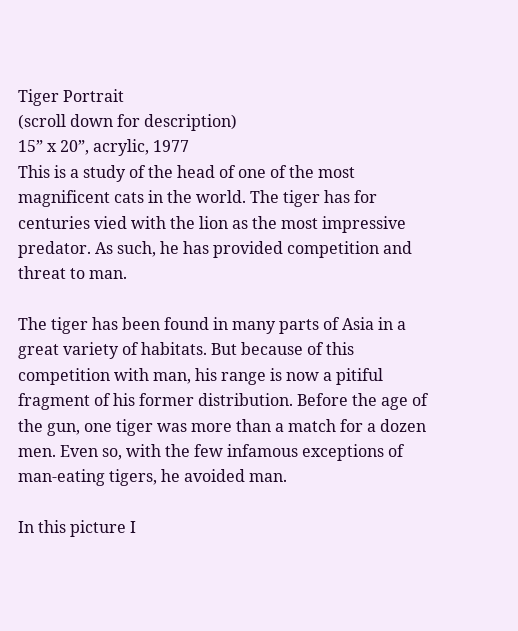Tiger Portrait
(scroll down for description)
15” x 20”, acrylic, 1977
This is a study of the head of one of the most magnificent cats in the world. The tiger has for centuries vied with the lion as the most impressive predator. As such, he has provided competition and threat to man.

The tiger has been found in many parts of Asia in a great variety of habitats. But because of this competition with man, his range is now a pitiful fragment of his former distribution. Before the age of the gun, one tiger was more than a match for a dozen men. Even so, with the few infamous exceptions of man-eating tigers, he avoided man.

In this picture I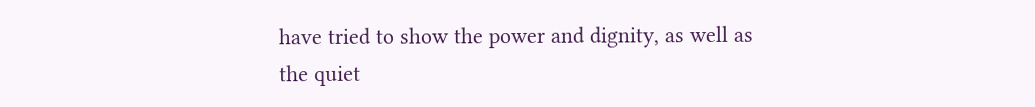have tried to show the power and dignity, as well as the quiet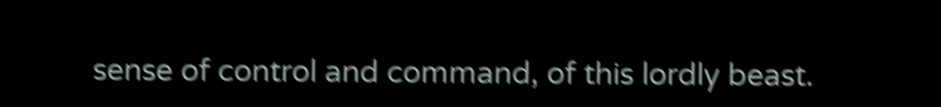sense of control and command, of this lordly beast.